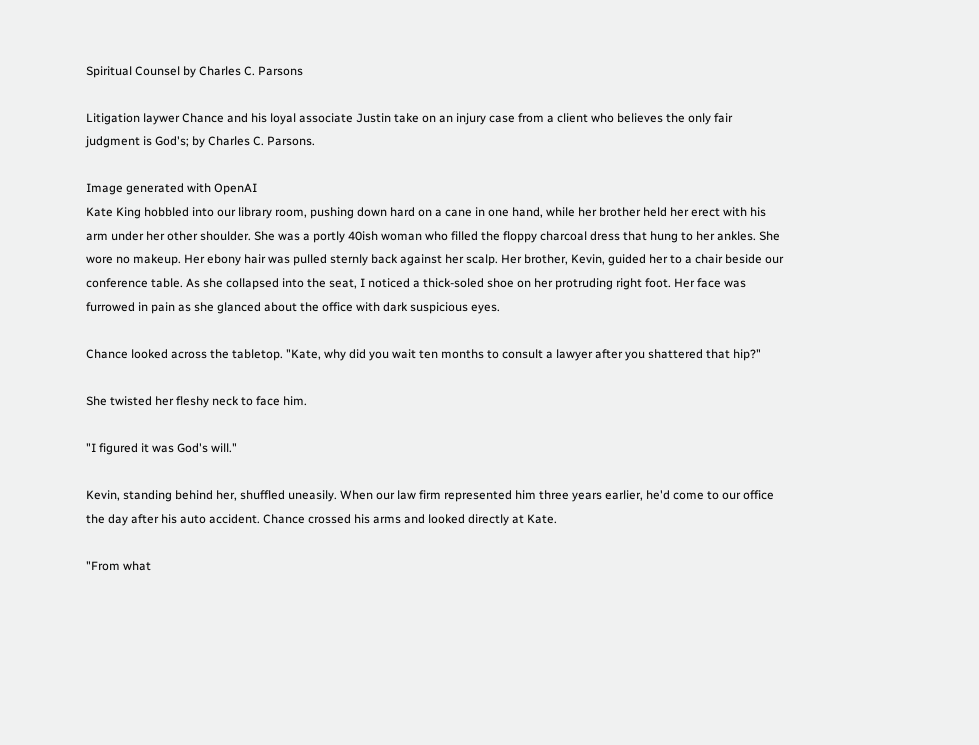Spiritual Counsel by Charles C. Parsons

Litigation laywer Chance and his loyal associate Justin take on an injury case from a client who believes the only fair judgment is God's; by Charles C. Parsons.

Image generated with OpenAI
Kate King hobbled into our library room, pushing down hard on a cane in one hand, while her brother held her erect with his arm under her other shoulder. She was a portly 40ish woman who filled the floppy charcoal dress that hung to her ankles. She wore no makeup. Her ebony hair was pulled sternly back against her scalp. Her brother, Kevin, guided her to a chair beside our conference table. As she collapsed into the seat, I noticed a thick-soled shoe on her protruding right foot. Her face was furrowed in pain as she glanced about the office with dark suspicious eyes.

Chance looked across the tabletop. "Kate, why did you wait ten months to consult a lawyer after you shattered that hip?"

She twisted her fleshy neck to face him.

"I figured it was God's will."

Kevin, standing behind her, shuffled uneasily. When our law firm represented him three years earlier, he'd come to our office the day after his auto accident. Chance crossed his arms and looked directly at Kate.

"From what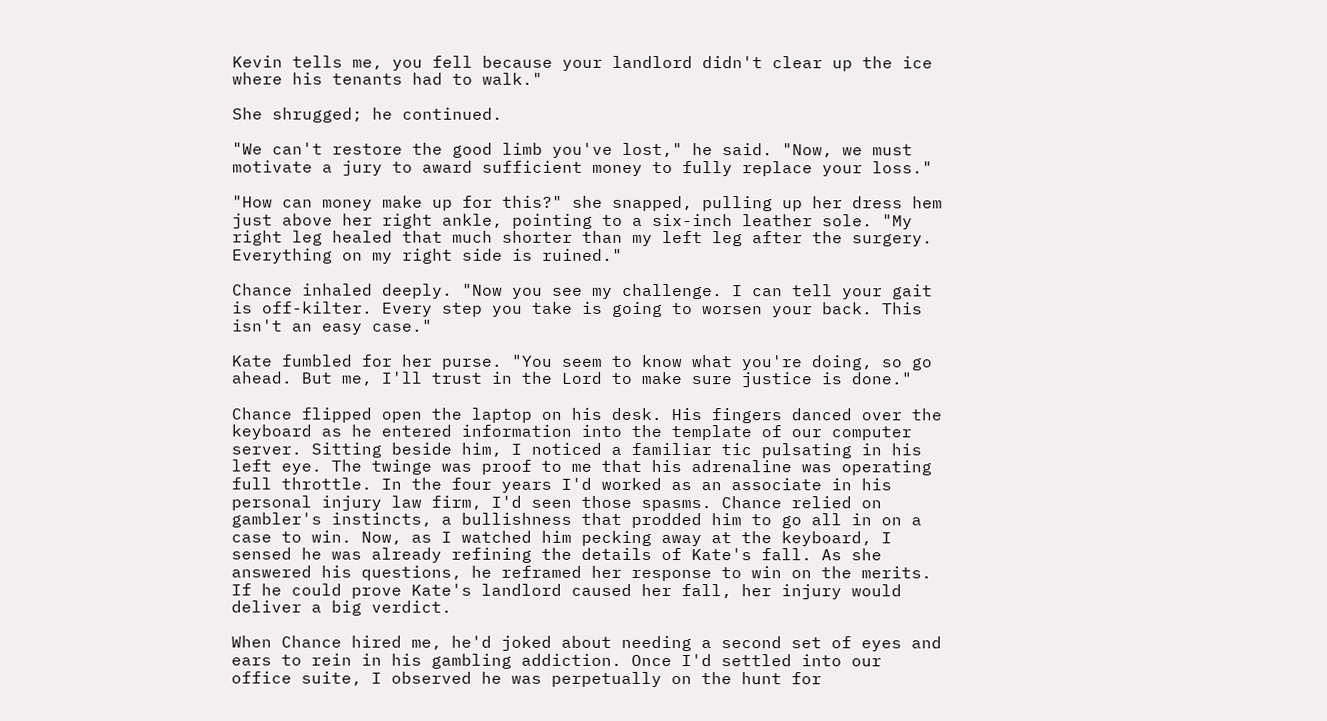Kevin tells me, you fell because your landlord didn't clear up the ice where his tenants had to walk."

She shrugged; he continued.

"We can't restore the good limb you've lost," he said. "Now, we must motivate a jury to award sufficient money to fully replace your loss."

"How can money make up for this?" she snapped, pulling up her dress hem just above her right ankle, pointing to a six-inch leather sole. "My right leg healed that much shorter than my left leg after the surgery. Everything on my right side is ruined."

Chance inhaled deeply. "Now you see my challenge. I can tell your gait is off-kilter. Every step you take is going to worsen your back. This isn't an easy case."

Kate fumbled for her purse. "You seem to know what you're doing, so go ahead. But me, I'll trust in the Lord to make sure justice is done."

Chance flipped open the laptop on his desk. His fingers danced over the keyboard as he entered information into the template of our computer server. Sitting beside him, I noticed a familiar tic pulsating in his left eye. The twinge was proof to me that his adrenaline was operating full throttle. In the four years I'd worked as an associate in his personal injury law firm, I'd seen those spasms. Chance relied on gambler's instincts, a bullishness that prodded him to go all in on a case to win. Now, as I watched him pecking away at the keyboard, I sensed he was already refining the details of Kate's fall. As she answered his questions, he reframed her response to win on the merits. If he could prove Kate's landlord caused her fall, her injury would deliver a big verdict.

When Chance hired me, he'd joked about needing a second set of eyes and ears to rein in his gambling addiction. Once I'd settled into our office suite, I observed he was perpetually on the hunt for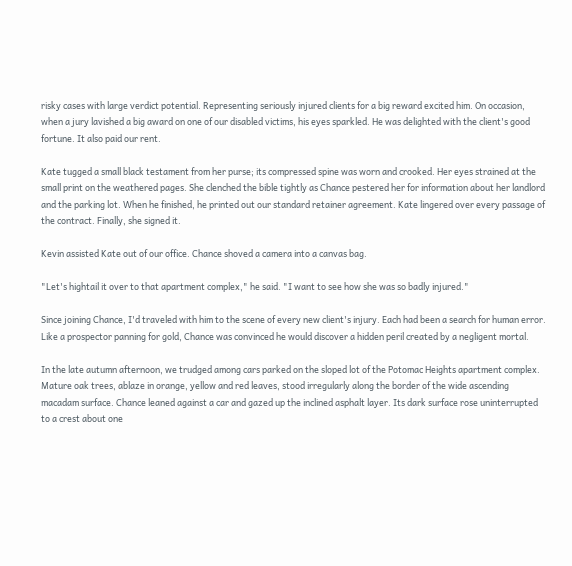risky cases with large verdict potential. Representing seriously injured clients for a big reward excited him. On occasion, when a jury lavished a big award on one of our disabled victims, his eyes sparkled. He was delighted with the client's good fortune. It also paid our rent.

Kate tugged a small black testament from her purse; its compressed spine was worn and crooked. Her eyes strained at the small print on the weathered pages. She clenched the bible tightly as Chance pestered her for information about her landlord and the parking lot. When he finished, he printed out our standard retainer agreement. Kate lingered over every passage of the contract. Finally, she signed it.

Kevin assisted Kate out of our office. Chance shoved a camera into a canvas bag.

"Let's hightail it over to that apartment complex," he said. "I want to see how she was so badly injured."

Since joining Chance, I'd traveled with him to the scene of every new client's injury. Each had been a search for human error. Like a prospector panning for gold, Chance was convinced he would discover a hidden peril created by a negligent mortal.

In the late autumn afternoon, we trudged among cars parked on the sloped lot of the Potomac Heights apartment complex. Mature oak trees, ablaze in orange, yellow and red leaves, stood irregularly along the border of the wide ascending macadam surface. Chance leaned against a car and gazed up the inclined asphalt layer. Its dark surface rose uninterrupted to a crest about one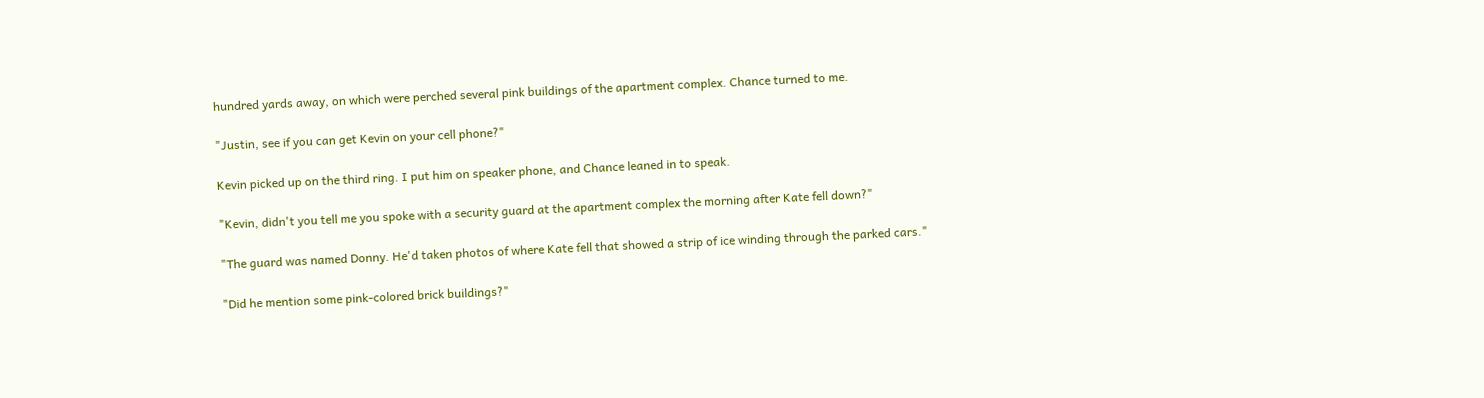hundred yards away, on which were perched several pink buildings of the apartment complex. Chance turned to me.

"Justin, see if you can get Kevin on your cell phone?"

Kevin picked up on the third ring. I put him on speaker phone, and Chance leaned in to speak.

"Kevin, didn't you tell me you spoke with a security guard at the apartment complex the morning after Kate fell down?"

"The guard was named Donny. He'd taken photos of where Kate fell that showed a strip of ice winding through the parked cars."

"Did he mention some pink-colored brick buildings?"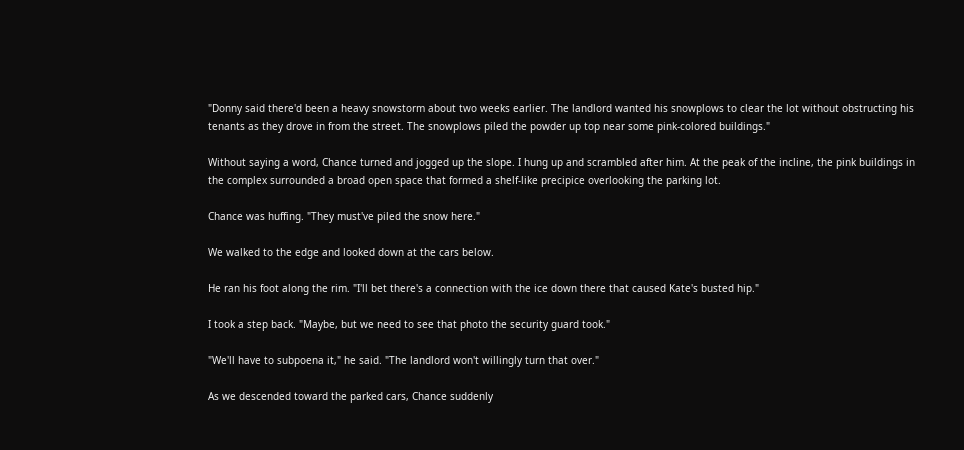"Donny said there'd been a heavy snowstorm about two weeks earlier. The landlord wanted his snowplows to clear the lot without obstructing his tenants as they drove in from the street. The snowplows piled the powder up top near some pink-colored buildings."

Without saying a word, Chance turned and jogged up the slope. I hung up and scrambled after him. At the peak of the incline, the pink buildings in the complex surrounded a broad open space that formed a shelf-like precipice overlooking the parking lot.

Chance was huffing. "They must've piled the snow here."

We walked to the edge and looked down at the cars below.

He ran his foot along the rim. "I'll bet there's a connection with the ice down there that caused Kate's busted hip."

I took a step back. "Maybe, but we need to see that photo the security guard took."

"We'll have to subpoena it," he said. "The landlord won't willingly turn that over."

As we descended toward the parked cars, Chance suddenly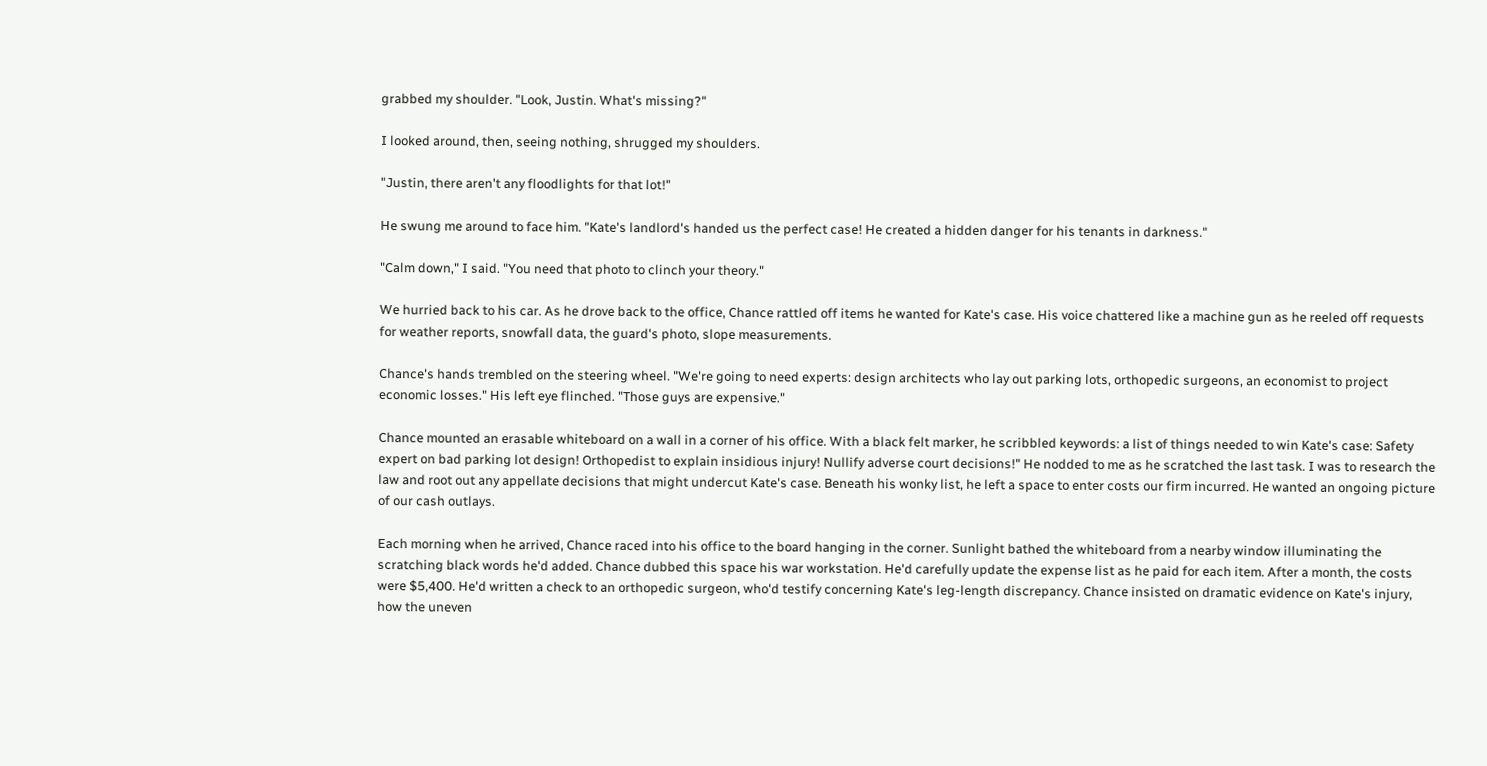grabbed my shoulder. "Look, Justin. What's missing?"

I looked around, then, seeing nothing, shrugged my shoulders.

"Justin, there aren't any floodlights for that lot!"

He swung me around to face him. "Kate's landlord's handed us the perfect case! He created a hidden danger for his tenants in darkness."

"Calm down," I said. "You need that photo to clinch your theory."

We hurried back to his car. As he drove back to the office, Chance rattled off items he wanted for Kate's case. His voice chattered like a machine gun as he reeled off requests for weather reports, snowfall data, the guard's photo, slope measurements.

Chance's hands trembled on the steering wheel. "We're going to need experts: design architects who lay out parking lots, orthopedic surgeons, an economist to project economic losses." His left eye flinched. "Those guys are expensive."

Chance mounted an erasable whiteboard on a wall in a corner of his office. With a black felt marker, he scribbled keywords: a list of things needed to win Kate's case: Safety expert on bad parking lot design! Orthopedist to explain insidious injury! Nullify adverse court decisions!" He nodded to me as he scratched the last task. I was to research the law and root out any appellate decisions that might undercut Kate's case. Beneath his wonky list, he left a space to enter costs our firm incurred. He wanted an ongoing picture of our cash outlays.

Each morning when he arrived, Chance raced into his office to the board hanging in the corner. Sunlight bathed the whiteboard from a nearby window illuminating the scratching black words he'd added. Chance dubbed this space his war workstation. He'd carefully update the expense list as he paid for each item. After a month, the costs were $5,400. He'd written a check to an orthopedic surgeon, who'd testify concerning Kate's leg-length discrepancy. Chance insisted on dramatic evidence on Kate's injury, how the uneven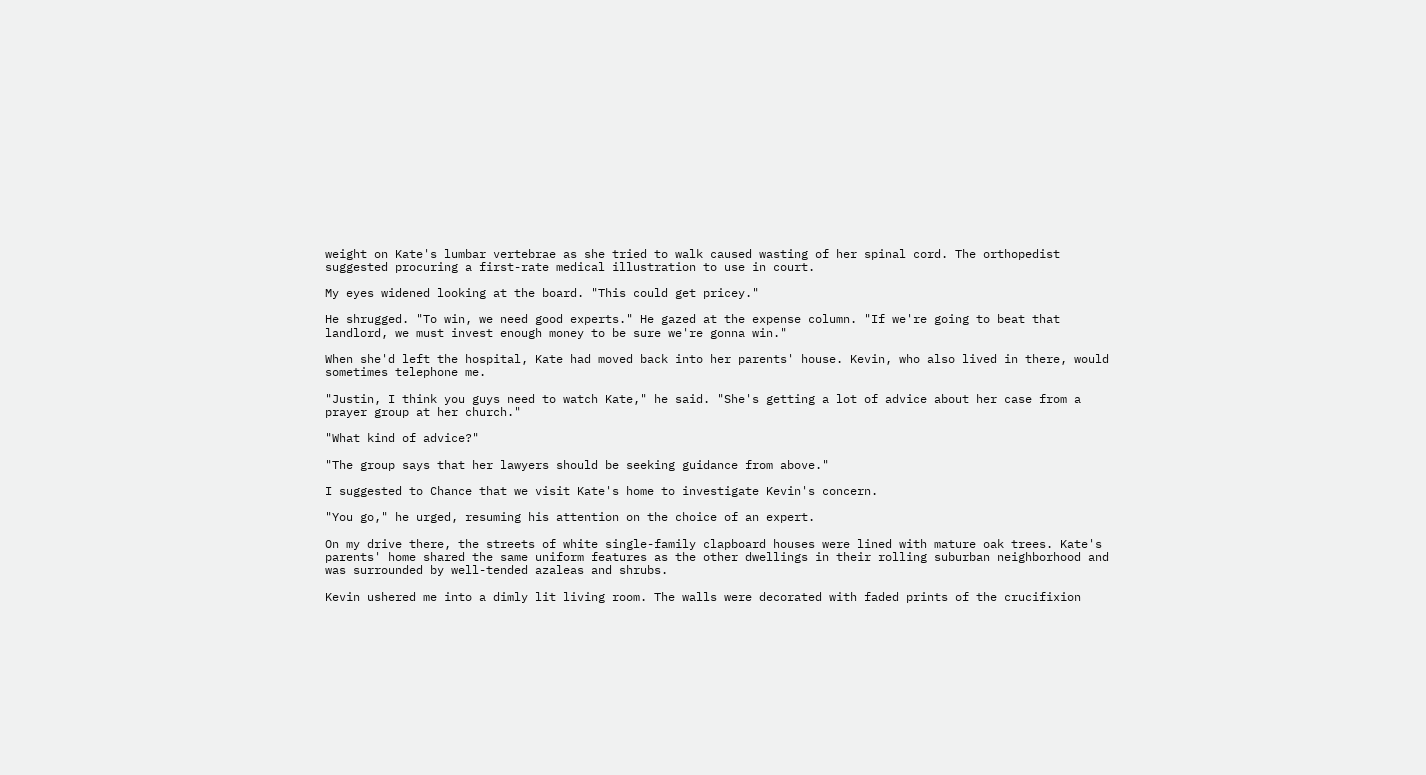weight on Kate's lumbar vertebrae as she tried to walk caused wasting of her spinal cord. The orthopedist suggested procuring a first-rate medical illustration to use in court.

My eyes widened looking at the board. "This could get pricey."

He shrugged. "To win, we need good experts." He gazed at the expense column. "If we're going to beat that landlord, we must invest enough money to be sure we're gonna win."

When she'd left the hospital, Kate had moved back into her parents' house. Kevin, who also lived in there, would sometimes telephone me.

"Justin, I think you guys need to watch Kate," he said. "She's getting a lot of advice about her case from a prayer group at her church."

"What kind of advice?"

"The group says that her lawyers should be seeking guidance from above."

I suggested to Chance that we visit Kate's home to investigate Kevin's concern.

"You go," he urged, resuming his attention on the choice of an expert.

On my drive there, the streets of white single-family clapboard houses were lined with mature oak trees. Kate's parents' home shared the same uniform features as the other dwellings in their rolling suburban neighborhood and was surrounded by well-tended azaleas and shrubs.

Kevin ushered me into a dimly lit living room. The walls were decorated with faded prints of the crucifixion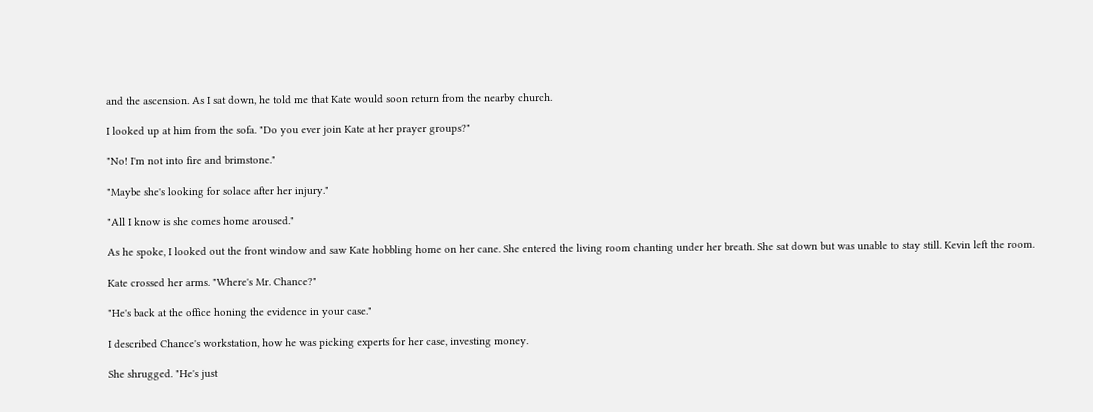and the ascension. As I sat down, he told me that Kate would soon return from the nearby church.

I looked up at him from the sofa. "Do you ever join Kate at her prayer groups?"

"No! I'm not into fire and brimstone."

"Maybe she's looking for solace after her injury."

"All I know is she comes home aroused."

As he spoke, I looked out the front window and saw Kate hobbling home on her cane. She entered the living room chanting under her breath. She sat down but was unable to stay still. Kevin left the room.

Kate crossed her arms. "Where's Mr. Chance?"

"He's back at the office honing the evidence in your case."

I described Chance's workstation, how he was picking experts for her case, investing money.

She shrugged. "He's just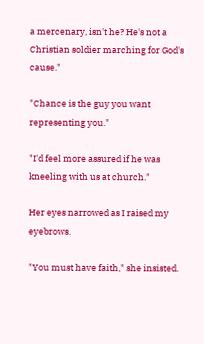a mercenary, isn't he? He's not a Christian soldier marching for God's cause."

"Chance is the guy you want representing you."

"I'd feel more assured if he was kneeling with us at church."

Her eyes narrowed as I raised my eyebrows.

"You must have faith," she insisted.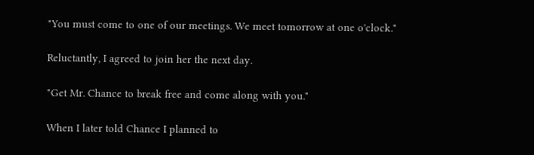"You must come to one of our meetings. We meet tomorrow at one o'clock."

Reluctantly, I agreed to join her the next day.

"Get Mr. Chance to break free and come along with you."

When I later told Chance I planned to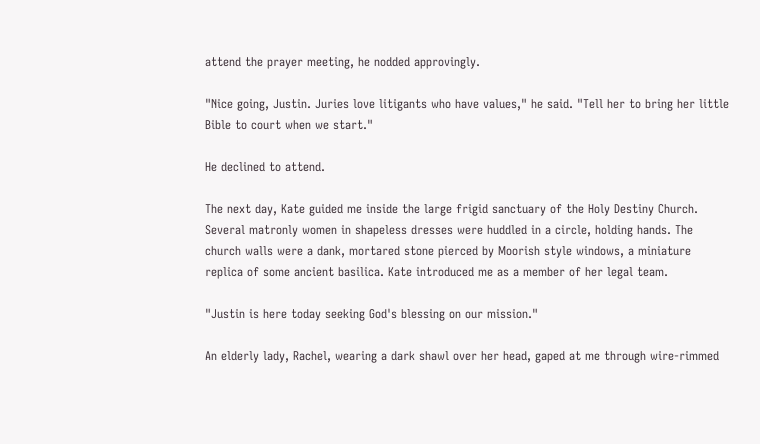attend the prayer meeting, he nodded approvingly.

"Nice going, Justin. Juries love litigants who have values," he said. "Tell her to bring her little Bible to court when we start."

He declined to attend.

The next day, Kate guided me inside the large frigid sanctuary of the Holy Destiny Church. Several matronly women in shapeless dresses were huddled in a circle, holding hands. The church walls were a dank, mortared stone pierced by Moorish style windows, a miniature replica of some ancient basilica. Kate introduced me as a member of her legal team.

"Justin is here today seeking God's blessing on our mission."

An elderly lady, Rachel, wearing a dark shawl over her head, gaped at me through wire-rimmed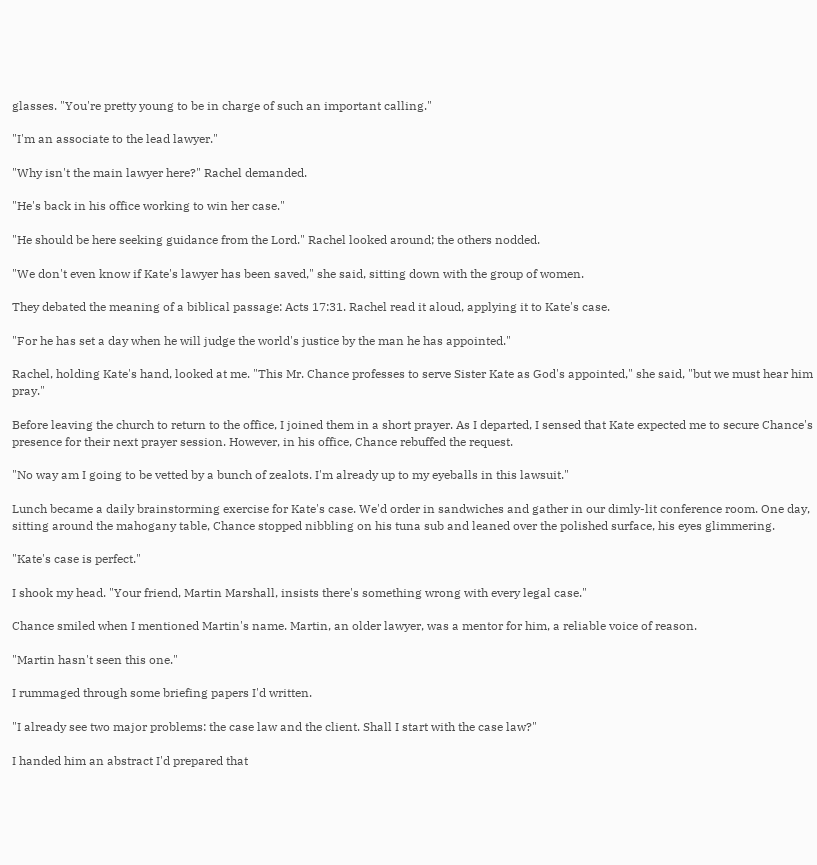glasses. "You're pretty young to be in charge of such an important calling."

"I'm an associate to the lead lawyer."

"Why isn't the main lawyer here?" Rachel demanded.

"He's back in his office working to win her case."

"He should be here seeking guidance from the Lord." Rachel looked around; the others nodded.

"We don't even know if Kate's lawyer has been saved," she said, sitting down with the group of women.

They debated the meaning of a biblical passage: Acts 17:31. Rachel read it aloud, applying it to Kate's case.

"For he has set a day when he will judge the world's justice by the man he has appointed."

Rachel, holding Kate's hand, looked at me. "This Mr. Chance professes to serve Sister Kate as God's appointed," she said, "but we must hear him pray."

Before leaving the church to return to the office, I joined them in a short prayer. As I departed, I sensed that Kate expected me to secure Chance's presence for their next prayer session. However, in his office, Chance rebuffed the request.

"No way am I going to be vetted by a bunch of zealots. I'm already up to my eyeballs in this lawsuit."

Lunch became a daily brainstorming exercise for Kate's case. We'd order in sandwiches and gather in our dimly-lit conference room. One day, sitting around the mahogany table, Chance stopped nibbling on his tuna sub and leaned over the polished surface, his eyes glimmering.

"Kate's case is perfect."

I shook my head. "Your friend, Martin Marshall, insists there's something wrong with every legal case."

Chance smiled when I mentioned Martin's name. Martin, an older lawyer, was a mentor for him, a reliable voice of reason.

"Martin hasn't seen this one."

I rummaged through some briefing papers I'd written.

"I already see two major problems: the case law and the client. Shall I start with the case law?"

I handed him an abstract I'd prepared that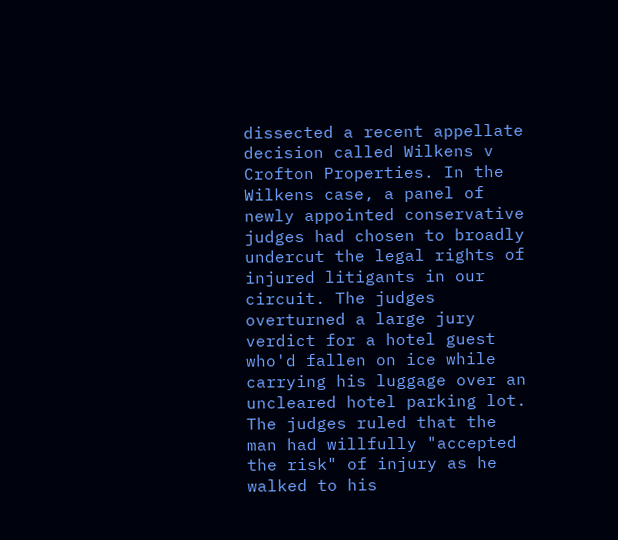dissected a recent appellate decision called Wilkens v Crofton Properties. In the Wilkens case, a panel of newly appointed conservative judges had chosen to broadly undercut the legal rights of injured litigants in our circuit. The judges overturned a large jury verdict for a hotel guest who'd fallen on ice while carrying his luggage over an uncleared hotel parking lot. The judges ruled that the man had willfully "accepted the risk" of injury as he walked to his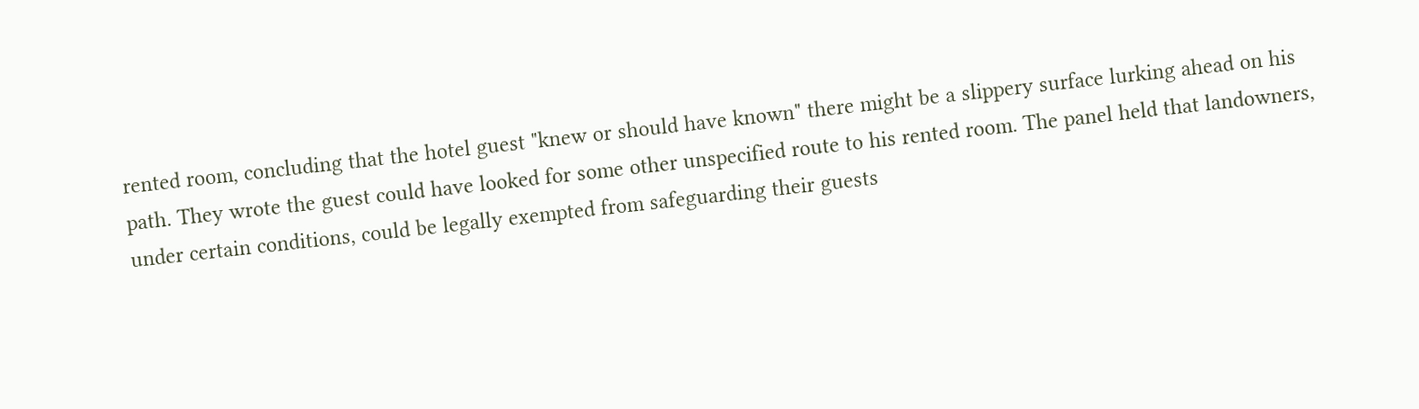rented room, concluding that the hotel guest "knew or should have known" there might be a slippery surface lurking ahead on his path. They wrote the guest could have looked for some other unspecified route to his rented room. The panel held that landowners, under certain conditions, could be legally exempted from safeguarding their guests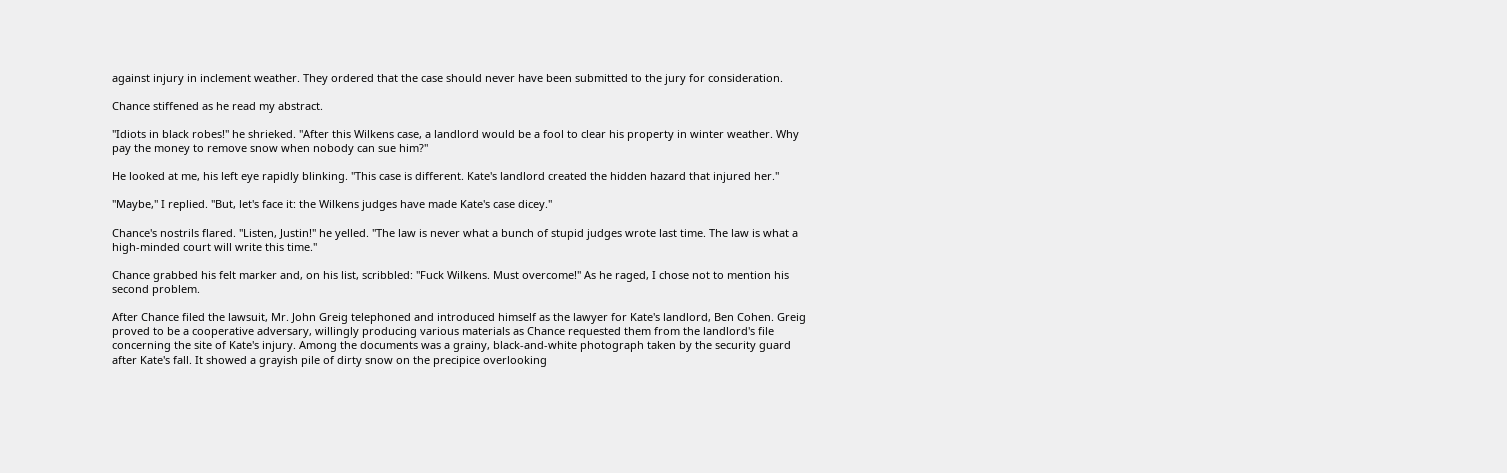against injury in inclement weather. They ordered that the case should never have been submitted to the jury for consideration.

Chance stiffened as he read my abstract.

"Idiots in black robes!" he shrieked. "After this Wilkens case, a landlord would be a fool to clear his property in winter weather. Why pay the money to remove snow when nobody can sue him?"

He looked at me, his left eye rapidly blinking. "This case is different. Kate's landlord created the hidden hazard that injured her."

"Maybe," I replied. "But, let's face it: the Wilkens judges have made Kate's case dicey."

Chance's nostrils flared. "Listen, Justin!" he yelled. "The law is never what a bunch of stupid judges wrote last time. The law is what a high-minded court will write this time."

Chance grabbed his felt marker and, on his list, scribbled: "Fuck Wilkens. Must overcome!" As he raged, I chose not to mention his second problem.

After Chance filed the lawsuit, Mr. John Greig telephoned and introduced himself as the lawyer for Kate's landlord, Ben Cohen. Greig proved to be a cooperative adversary, willingly producing various materials as Chance requested them from the landlord's file concerning the site of Kate's injury. Among the documents was a grainy, black-and-white photograph taken by the security guard after Kate's fall. It showed a grayish pile of dirty snow on the precipice overlooking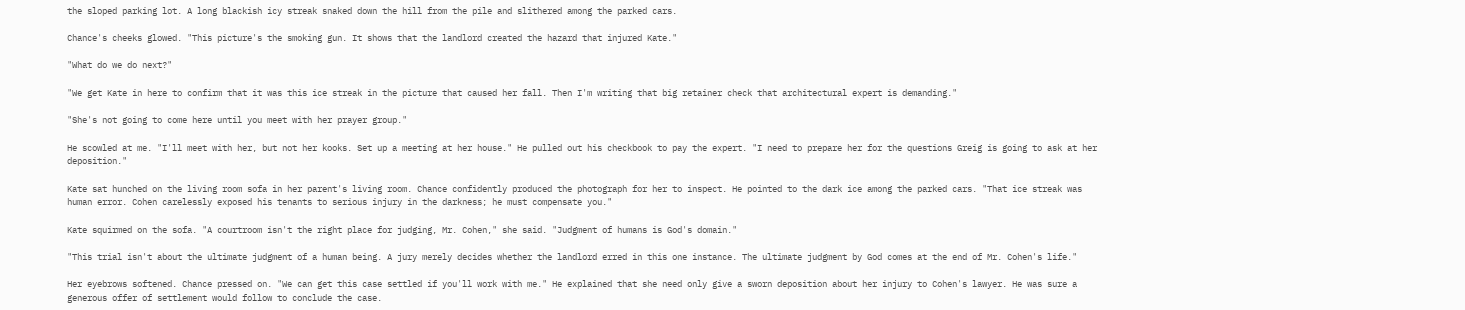the sloped parking lot. A long blackish icy streak snaked down the hill from the pile and slithered among the parked cars.

Chance's cheeks glowed. "This picture's the smoking gun. It shows that the landlord created the hazard that injured Kate."

"What do we do next?"

"We get Kate in here to confirm that it was this ice streak in the picture that caused her fall. Then I'm writing that big retainer check that architectural expert is demanding."

"She's not going to come here until you meet with her prayer group."

He scowled at me. "I'll meet with her, but not her kooks. Set up a meeting at her house." He pulled out his checkbook to pay the expert. "I need to prepare her for the questions Greig is going to ask at her deposition."

Kate sat hunched on the living room sofa in her parent's living room. Chance confidently produced the photograph for her to inspect. He pointed to the dark ice among the parked cars. "That ice streak was human error. Cohen carelessly exposed his tenants to serious injury in the darkness; he must compensate you."

Kate squirmed on the sofa. "A courtroom isn't the right place for judging, Mr. Cohen," she said. "Judgment of humans is God's domain."

"This trial isn't about the ultimate judgment of a human being. A jury merely decides whether the landlord erred in this one instance. The ultimate judgment by God comes at the end of Mr. Cohen's life."

Her eyebrows softened. Chance pressed on. "We can get this case settled if you'll work with me." He explained that she need only give a sworn deposition about her injury to Cohen's lawyer. He was sure a generous offer of settlement would follow to conclude the case.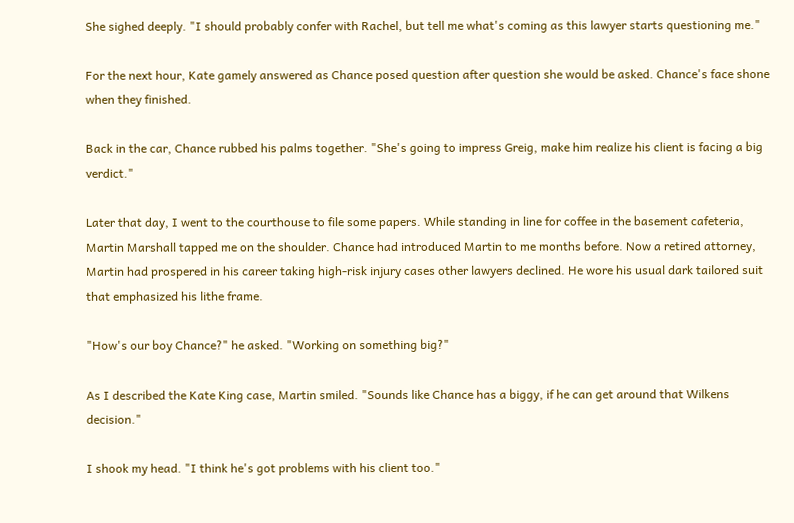She sighed deeply. "I should probably confer with Rachel, but tell me what's coming as this lawyer starts questioning me."

For the next hour, Kate gamely answered as Chance posed question after question she would be asked. Chance's face shone when they finished.

Back in the car, Chance rubbed his palms together. "She's going to impress Greig, make him realize his client is facing a big verdict."

Later that day, I went to the courthouse to file some papers. While standing in line for coffee in the basement cafeteria, Martin Marshall tapped me on the shoulder. Chance had introduced Martin to me months before. Now a retired attorney, Martin had prospered in his career taking high-risk injury cases other lawyers declined. He wore his usual dark tailored suit that emphasized his lithe frame.

"How's our boy Chance?" he asked. "Working on something big?"

As I described the Kate King case, Martin smiled. "Sounds like Chance has a biggy, if he can get around that Wilkens decision."

I shook my head. "I think he's got problems with his client too."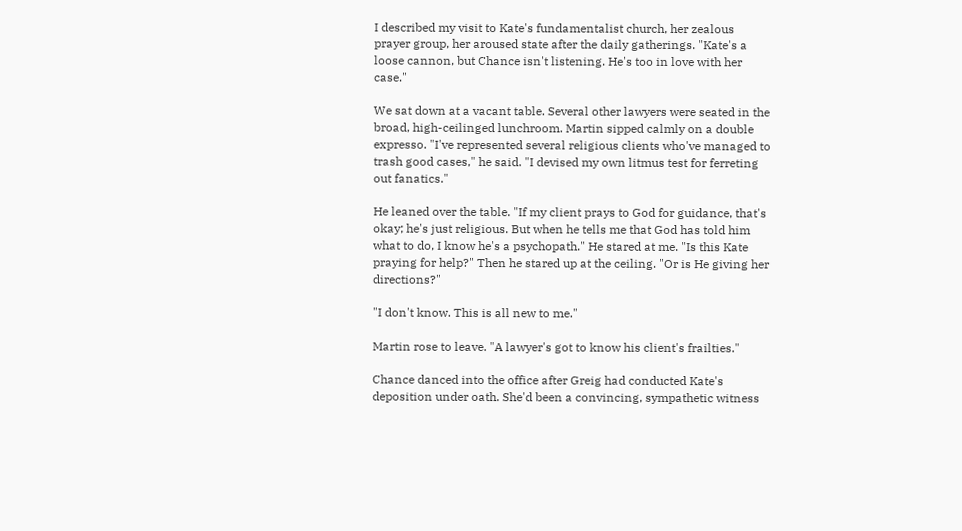I described my visit to Kate's fundamentalist church, her zealous prayer group, her aroused state after the daily gatherings. "Kate's a loose cannon, but Chance isn't listening. He's too in love with her case."

We sat down at a vacant table. Several other lawyers were seated in the broad, high-ceilinged lunchroom. Martin sipped calmly on a double expresso. "I've represented several religious clients who've managed to trash good cases," he said. "I devised my own litmus test for ferreting out fanatics."

He leaned over the table. "If my client prays to God for guidance, that's okay; he's just religious. But when he tells me that God has told him what to do, I know he's a psychopath." He stared at me. "Is this Kate praying for help?" Then he stared up at the ceiling. "Or is He giving her directions?"

"I don't know. This is all new to me."

Martin rose to leave. "A lawyer's got to know his client's frailties."

Chance danced into the office after Greig had conducted Kate's deposition under oath. She'd been a convincing, sympathetic witness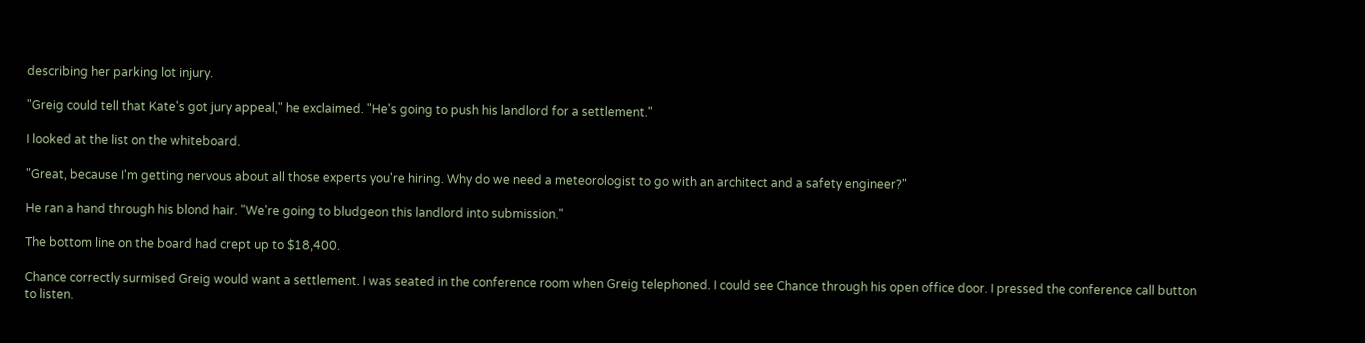describing her parking lot injury.

"Greig could tell that Kate's got jury appeal," he exclaimed. "He's going to push his landlord for a settlement."

I looked at the list on the whiteboard.

"Great, because I'm getting nervous about all those experts you're hiring. Why do we need a meteorologist to go with an architect and a safety engineer?"

He ran a hand through his blond hair. "We're going to bludgeon this landlord into submission."

The bottom line on the board had crept up to $18,400.

Chance correctly surmised Greig would want a settlement. I was seated in the conference room when Greig telephoned. I could see Chance through his open office door. I pressed the conference call button to listen.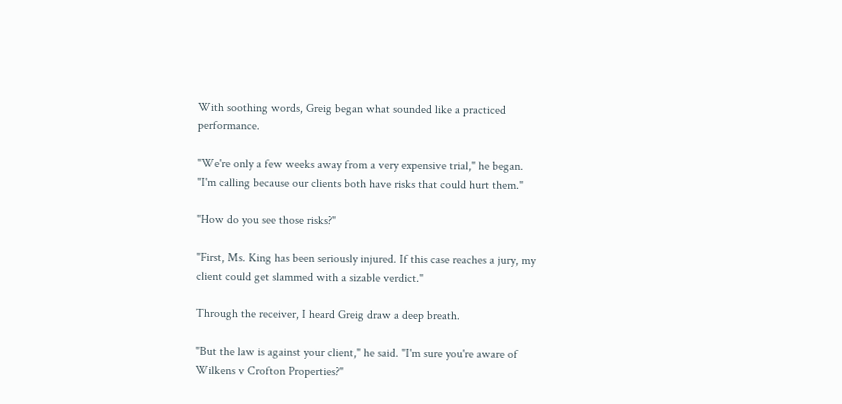With soothing words, Greig began what sounded like a practiced performance.

"We're only a few weeks away from a very expensive trial," he began. "I'm calling because our clients both have risks that could hurt them."

"How do you see those risks?"

"First, Ms. King has been seriously injured. If this case reaches a jury, my client could get slammed with a sizable verdict."

Through the receiver, I heard Greig draw a deep breath.

"But the law is against your client," he said. "I'm sure you're aware of Wilkens v Crofton Properties?"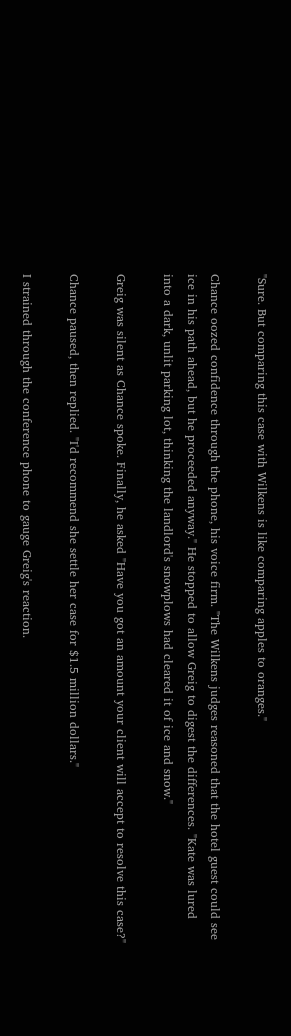"Sure. But comparing this case with Wilkens is like comparing apples to oranges."

Chance oozed confidence through the phone, his voice firm. "The Wilkens judges reasoned that the hotel guest could see ice in his path ahead, but he proceeded anyway." He stopped to allow Greig to digest the differences. "Kate was lured into a dark, unlit parking lot, thinking the landlord's snowplows had cleared it of ice and snow."

Greig was silent as Chance spoke. Finally, he asked "Have you got an amount your client will accept to resolve this case?"

Chance paused, then replied. "I'd recommend she settle her case for $1.5 million dollars."

I strained through the conference phone to gauge Greig's reaction.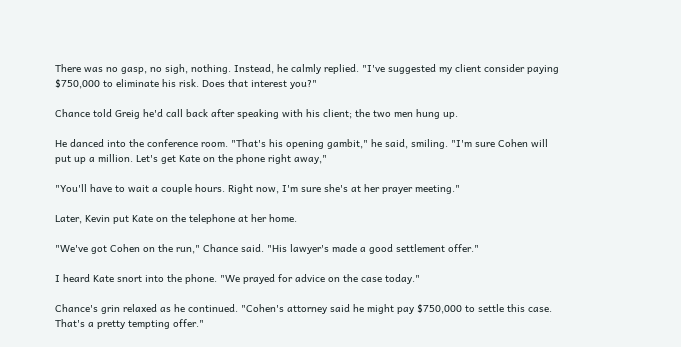There was no gasp, no sigh, nothing. Instead, he calmly replied. "I've suggested my client consider paying $750,000 to eliminate his risk. Does that interest you?"

Chance told Greig he'd call back after speaking with his client; the two men hung up.

He danced into the conference room. "That's his opening gambit," he said, smiling. "I'm sure Cohen will put up a million. Let's get Kate on the phone right away,"

"You'll have to wait a couple hours. Right now, I'm sure she's at her prayer meeting."

Later, Kevin put Kate on the telephone at her home.

"We've got Cohen on the run," Chance said. "His lawyer's made a good settlement offer."

I heard Kate snort into the phone. "We prayed for advice on the case today."

Chance's grin relaxed as he continued. "Cohen's attorney said he might pay $750,000 to settle this case. That's a pretty tempting offer."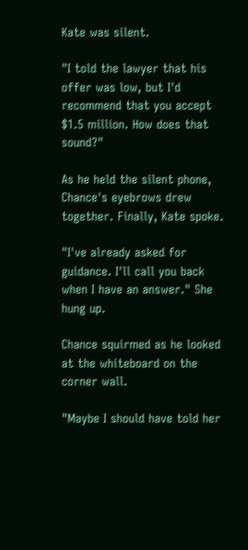Kate was silent.

"I told the lawyer that his offer was low, but I'd recommend that you accept $1.5 million. How does that sound?"

As he held the silent phone, Chance's eyebrows drew together. Finally, Kate spoke.

"I've already asked for guidance. I'll call you back when I have an answer." She hung up.

Chance squirmed as he looked at the whiteboard on the corner wall.

"Maybe I should have told her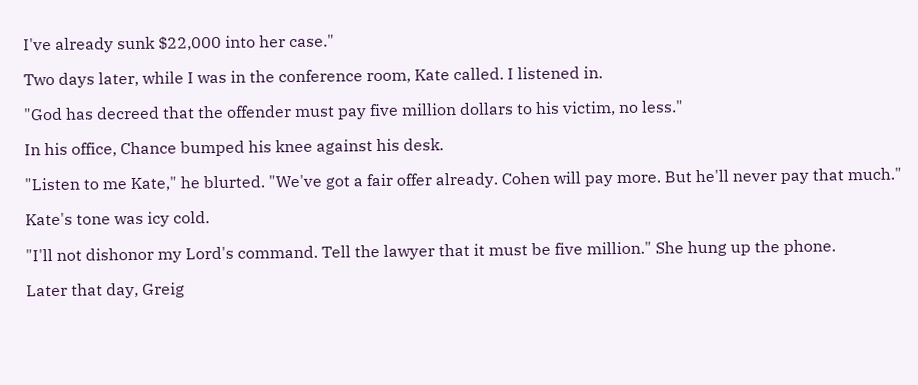I've already sunk $22,000 into her case."

Two days later, while I was in the conference room, Kate called. I listened in.

"God has decreed that the offender must pay five million dollars to his victim, no less."

In his office, Chance bumped his knee against his desk.

"Listen to me Kate," he blurted. "We've got a fair offer already. Cohen will pay more. But he'll never pay that much."

Kate's tone was icy cold.

"I'll not dishonor my Lord's command. Tell the lawyer that it must be five million." She hung up the phone.

Later that day, Greig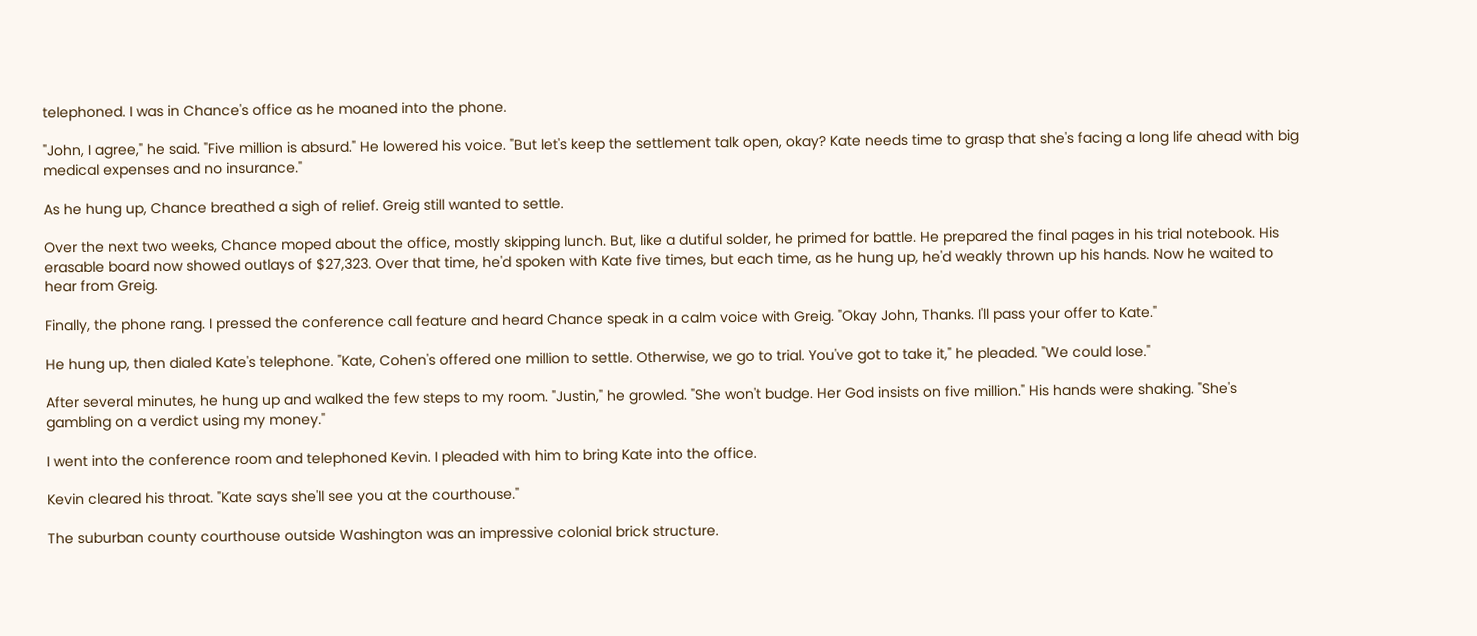telephoned. I was in Chance's office as he moaned into the phone.

"John, I agree," he said. "Five million is absurd." He lowered his voice. "But let's keep the settlement talk open, okay? Kate needs time to grasp that she's facing a long life ahead with big medical expenses and no insurance."

As he hung up, Chance breathed a sigh of relief. Greig still wanted to settle.

Over the next two weeks, Chance moped about the office, mostly skipping lunch. But, like a dutiful solder, he primed for battle. He prepared the final pages in his trial notebook. His erasable board now showed outlays of $27,323. Over that time, he'd spoken with Kate five times, but each time, as he hung up, he'd weakly thrown up his hands. Now he waited to hear from Greig.

Finally, the phone rang. I pressed the conference call feature and heard Chance speak in a calm voice with Greig. "Okay John, Thanks. I'll pass your offer to Kate."

He hung up, then dialed Kate's telephone. "Kate, Cohen's offered one million to settle. Otherwise, we go to trial. You've got to take it," he pleaded. "We could lose."

After several minutes, he hung up and walked the few steps to my room. "Justin," he growled. "She won't budge. Her God insists on five million." His hands were shaking. "She's gambling on a verdict using my money."

I went into the conference room and telephoned Kevin. I pleaded with him to bring Kate into the office.

Kevin cleared his throat. "Kate says she'll see you at the courthouse."

The suburban county courthouse outside Washington was an impressive colonial brick structure.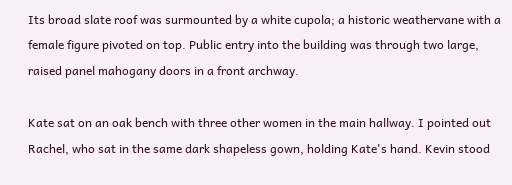Its broad slate roof was surmounted by a white cupola; a historic weathervane with a female figure pivoted on top. Public entry into the building was through two large, raised panel mahogany doors in a front archway.

Kate sat on an oak bench with three other women in the main hallway. I pointed out Rachel, who sat in the same dark shapeless gown, holding Kate's hand. Kevin stood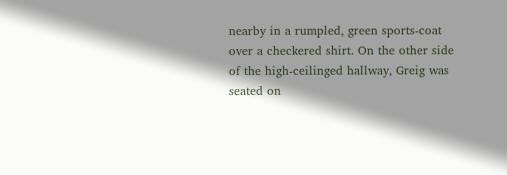nearby in a rumpled, green sports-coat over a checkered shirt. On the other side of the high-ceilinged hallway, Greig was seated on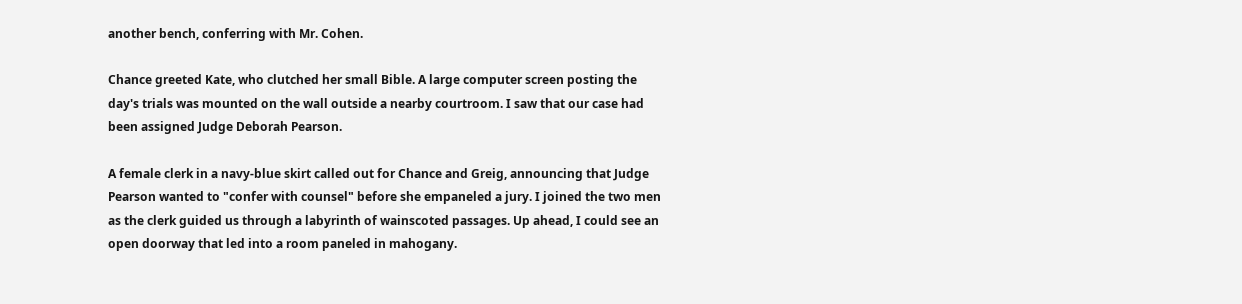another bench, conferring with Mr. Cohen.

Chance greeted Kate, who clutched her small Bible. A large computer screen posting the day's trials was mounted on the wall outside a nearby courtroom. I saw that our case had been assigned Judge Deborah Pearson.

A female clerk in a navy-blue skirt called out for Chance and Greig, announcing that Judge Pearson wanted to "confer with counsel" before she empaneled a jury. I joined the two men as the clerk guided us through a labyrinth of wainscoted passages. Up ahead, I could see an open doorway that led into a room paneled in mahogany.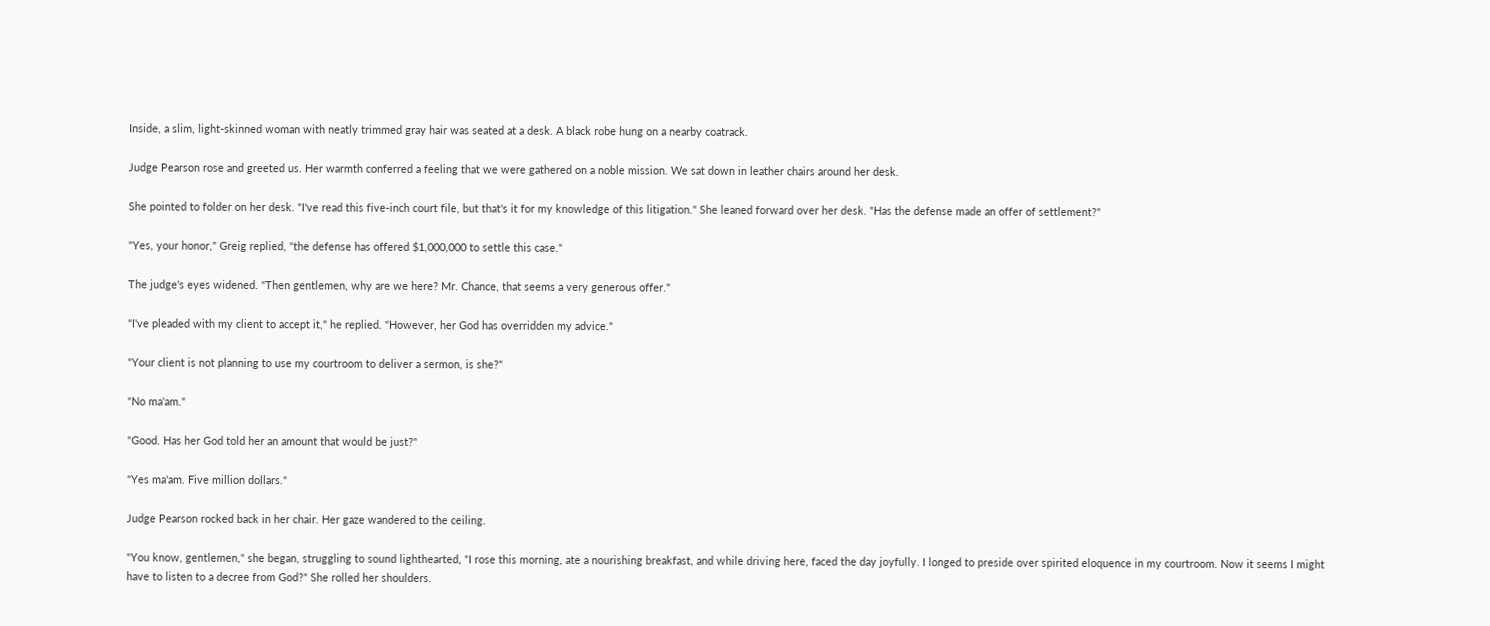Inside, a slim, light-skinned woman with neatly trimmed gray hair was seated at a desk. A black robe hung on a nearby coatrack.

Judge Pearson rose and greeted us. Her warmth conferred a feeling that we were gathered on a noble mission. We sat down in leather chairs around her desk.

She pointed to folder on her desk. "I've read this five-inch court file, but that's it for my knowledge of this litigation." She leaned forward over her desk. "Has the defense made an offer of settlement?"

"Yes, your honor," Greig replied, "the defense has offered $1,000,000 to settle this case."

The judge's eyes widened. "Then gentlemen, why are we here? Mr. Chance, that seems a very generous offer."

"I've pleaded with my client to accept it," he replied. "However, her God has overridden my advice."

"Your client is not planning to use my courtroom to deliver a sermon, is she?"

"No ma'am."

"Good. Has her God told her an amount that would be just?"

"Yes ma'am. Five million dollars."

Judge Pearson rocked back in her chair. Her gaze wandered to the ceiling.

"You know, gentlemen," she began, struggling to sound lighthearted, "I rose this morning, ate a nourishing breakfast, and while driving here, faced the day joyfully. I longed to preside over spirited eloquence in my courtroom. Now it seems I might have to listen to a decree from God?" She rolled her shoulders.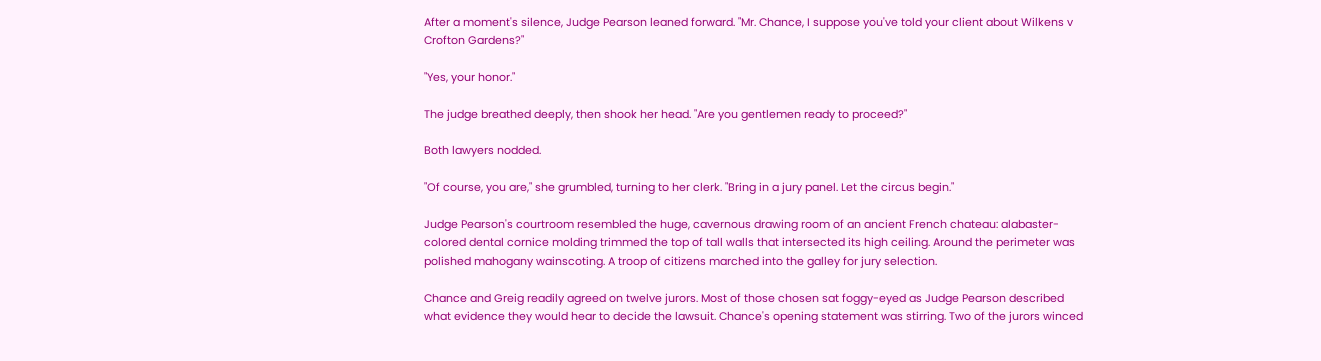After a moment's silence, Judge Pearson leaned forward. "Mr. Chance, I suppose you've told your client about Wilkens v Crofton Gardens?"

"Yes, your honor."

The judge breathed deeply, then shook her head. "Are you gentlemen ready to proceed?"

Both lawyers nodded.

"Of course, you are," she grumbled, turning to her clerk. "Bring in a jury panel. Let the circus begin."

Judge Pearson's courtroom resembled the huge, cavernous drawing room of an ancient French chateau: alabaster-colored dental cornice molding trimmed the top of tall walls that intersected its high ceiling. Around the perimeter was polished mahogany wainscoting. A troop of citizens marched into the galley for jury selection.

Chance and Greig readily agreed on twelve jurors. Most of those chosen sat foggy-eyed as Judge Pearson described what evidence they would hear to decide the lawsuit. Chance's opening statement was stirring. Two of the jurors winced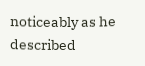noticeably as he described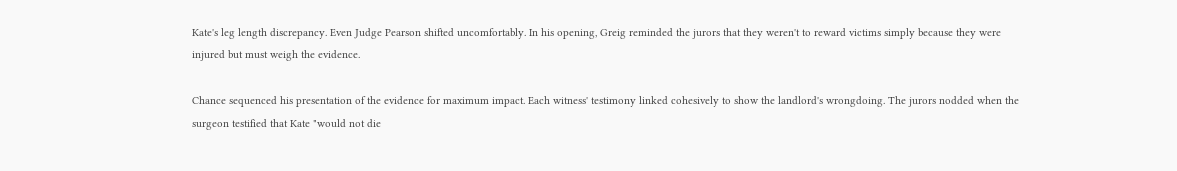Kate's leg length discrepancy. Even Judge Pearson shifted uncomfortably. In his opening, Greig reminded the jurors that they weren't to reward victims simply because they were injured but must weigh the evidence.

Chance sequenced his presentation of the evidence for maximum impact. Each witness' testimony linked cohesively to show the landlord's wrongdoing. The jurors nodded when the surgeon testified that Kate "would not die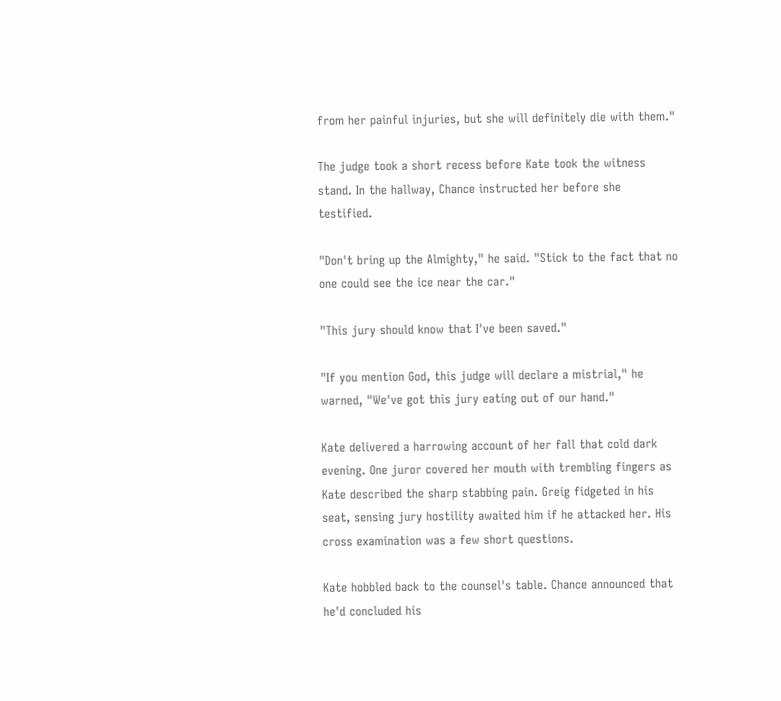from her painful injuries, but she will definitely die with them."

The judge took a short recess before Kate took the witness stand. In the hallway, Chance instructed her before she testified.

"Don't bring up the Almighty," he said. "Stick to the fact that no one could see the ice near the car."

"This jury should know that I've been saved."

"If you mention God, this judge will declare a mistrial," he warned, "We've got this jury eating out of our hand."

Kate delivered a harrowing account of her fall that cold dark evening. One juror covered her mouth with trembling fingers as Kate described the sharp stabbing pain. Greig fidgeted in his seat, sensing jury hostility awaited him if he attacked her. His cross examination was a few short questions.

Kate hobbled back to the counsel's table. Chance announced that he'd concluded his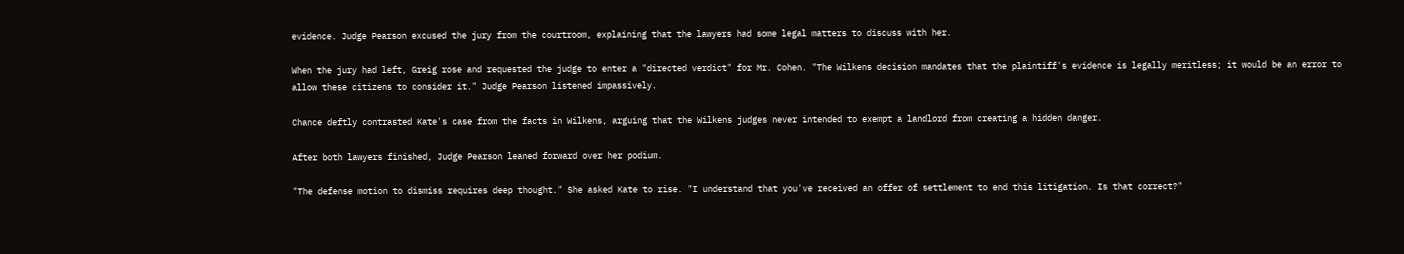evidence. Judge Pearson excused the jury from the courtroom, explaining that the lawyers had some legal matters to discuss with her.

When the jury had left, Greig rose and requested the judge to enter a "directed verdict" for Mr. Cohen. "The Wilkens decision mandates that the plaintiff's evidence is legally meritless; it would be an error to allow these citizens to consider it." Judge Pearson listened impassively.

Chance deftly contrasted Kate's case from the facts in Wilkens, arguing that the Wilkens judges never intended to exempt a landlord from creating a hidden danger.

After both lawyers finished, Judge Pearson leaned forward over her podium.

"The defense motion to dismiss requires deep thought." She asked Kate to rise. "I understand that you've received an offer of settlement to end this litigation. Is that correct?"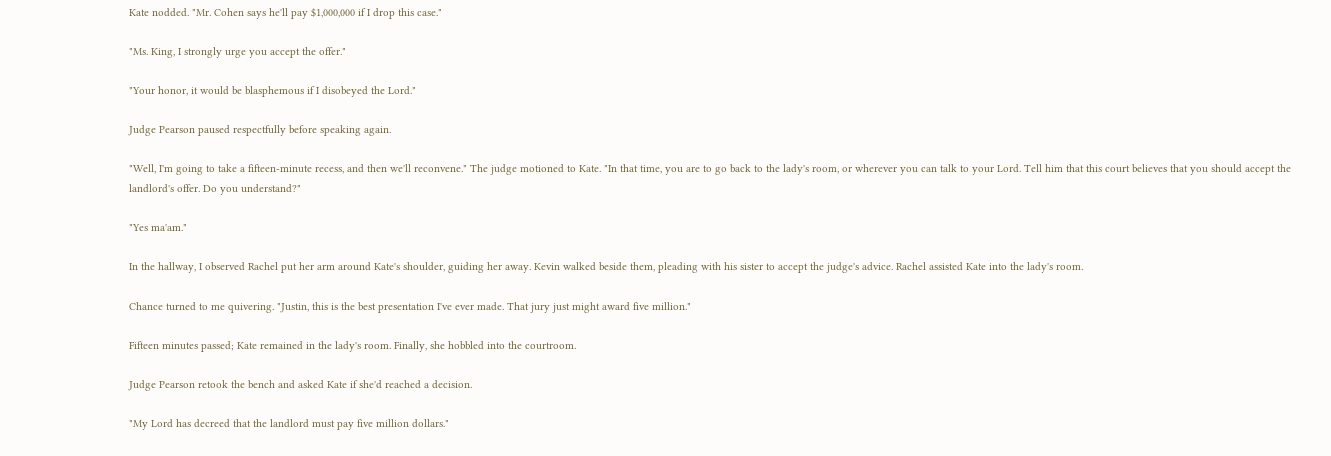Kate nodded. "Mr. Cohen says he'll pay $1,000,000 if I drop this case."

"Ms. King, I strongly urge you accept the offer."

"Your honor, it would be blasphemous if I disobeyed the Lord."

Judge Pearson paused respectfully before speaking again.

"Well, I'm going to take a fifteen-minute recess, and then we'll reconvene." The judge motioned to Kate. "In that time, you are to go back to the lady's room, or wherever you can talk to your Lord. Tell him that this court believes that you should accept the landlord's offer. Do you understand?"

"Yes ma'am."

In the hallway, I observed Rachel put her arm around Kate's shoulder, guiding her away. Kevin walked beside them, pleading with his sister to accept the judge's advice. Rachel assisted Kate into the lady's room.

Chance turned to me quivering. "Justin, this is the best presentation I've ever made. That jury just might award five million."

Fifteen minutes passed; Kate remained in the lady's room. Finally, she hobbled into the courtroom.

Judge Pearson retook the bench and asked Kate if she'd reached a decision.

"My Lord has decreed that the landlord must pay five million dollars."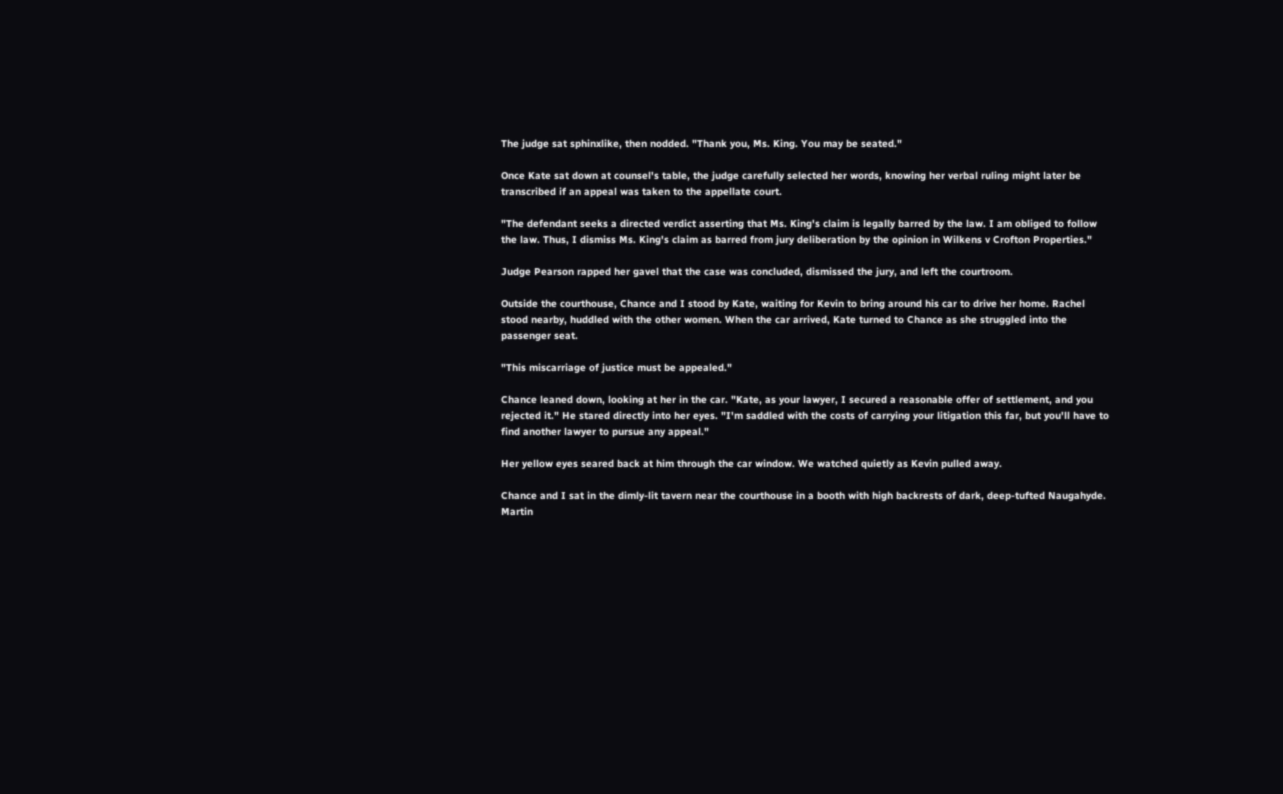The judge sat sphinxlike, then nodded. "Thank you, Ms. King. You may be seated."

Once Kate sat down at counsel's table, the judge carefully selected her words, knowing her verbal ruling might later be transcribed if an appeal was taken to the appellate court.

"The defendant seeks a directed verdict asserting that Ms. King's claim is legally barred by the law. I am obliged to follow the law. Thus, I dismiss Ms. King's claim as barred from jury deliberation by the opinion in Wilkens v Crofton Properties."

Judge Pearson rapped her gavel that the case was concluded, dismissed the jury, and left the courtroom.

Outside the courthouse, Chance and I stood by Kate, waiting for Kevin to bring around his car to drive her home. Rachel stood nearby, huddled with the other women. When the car arrived, Kate turned to Chance as she struggled into the passenger seat.

"This miscarriage of justice must be appealed."

Chance leaned down, looking at her in the car. "Kate, as your lawyer, I secured a reasonable offer of settlement, and you rejected it." He stared directly into her eyes. "I'm saddled with the costs of carrying your litigation this far, but you'll have to find another lawyer to pursue any appeal."

Her yellow eyes seared back at him through the car window. We watched quietly as Kevin pulled away.

Chance and I sat in the dimly-lit tavern near the courthouse in a booth with high backrests of dark, deep-tufted Naugahyde. Martin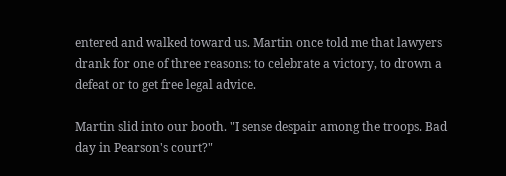entered and walked toward us. Martin once told me that lawyers drank for one of three reasons: to celebrate a victory, to drown a defeat or to get free legal advice.

Martin slid into our booth. "I sense despair among the troops. Bad day in Pearson's court?"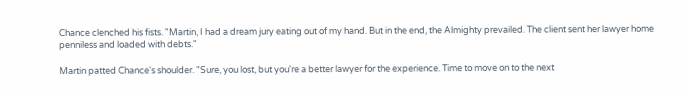Chance clenched his fists. "Martin, I had a dream jury eating out of my hand. But in the end, the Almighty prevailed. The client sent her lawyer home penniless and loaded with debts."

Martin patted Chance's shoulder. "Sure, you lost, but you're a better lawyer for the experience. Time to move on to the next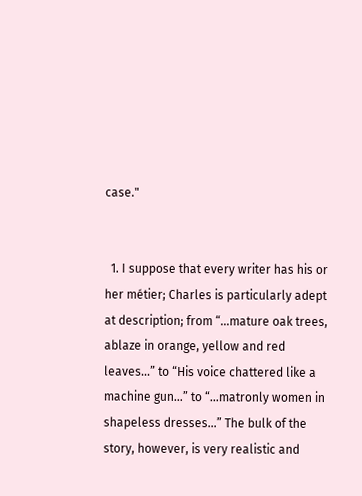case."


  1. I suppose that every writer has his or her métier; Charles is particularly adept at description; from “…mature oak trees, ablaze in orange, yellow and red leaves...” to “His voice chattered like a machine gun…” to “…matronly women in shapeless dresses…” The bulk of the story, however, is very realistic and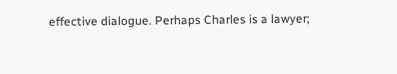effective dialogue. Perhaps Charles is a lawyer;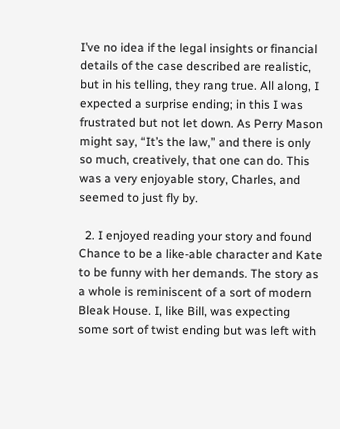I’ve no idea if the legal insights or financial details of the case described are realistic, but in his telling, they rang true. All along, I expected a surprise ending; in this I was frustrated but not let down. As Perry Mason might say, “It’s the law,” and there is only so much, creatively, that one can do. This was a very enjoyable story, Charles, and seemed to just fly by.

  2. I enjoyed reading your story and found Chance to be a like-able character and Kate to be funny with her demands. The story as a whole is reminiscent of a sort of modern Bleak House. I, like Bill, was expecting some sort of twist ending but was left with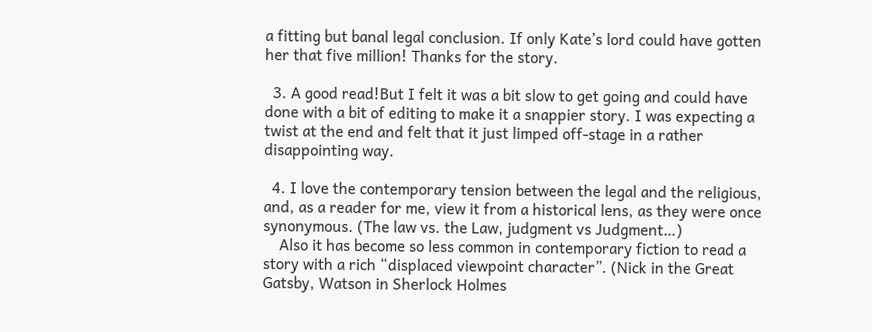a fitting but banal legal conclusion. If only Kate’s lord could have gotten her that five million! Thanks for the story.

  3. A good read!But I felt it was a bit slow to get going and could have done with a bit of editing to make it a snappier story. I was expecting a twist at the end and felt that it just limped off-stage in a rather disappointing way.

  4. I love the contemporary tension between the legal and the religious, and, as a reader for me, view it from a historical lens, as they were once synonymous. (The law vs. the Law, judgment vs Judgment…)
    Also it has become so less common in contemporary fiction to read a story with a rich “displaced viewpoint character”. (Nick in the Great Gatsby, Watson in Sherlock Holmes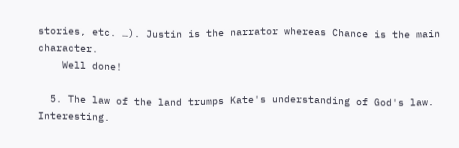stories, etc. …). Justin is the narrator whereas Chance is the main character.
    Well done!

  5. The law of the land trumps Kate's understanding of God's law. Interesting.